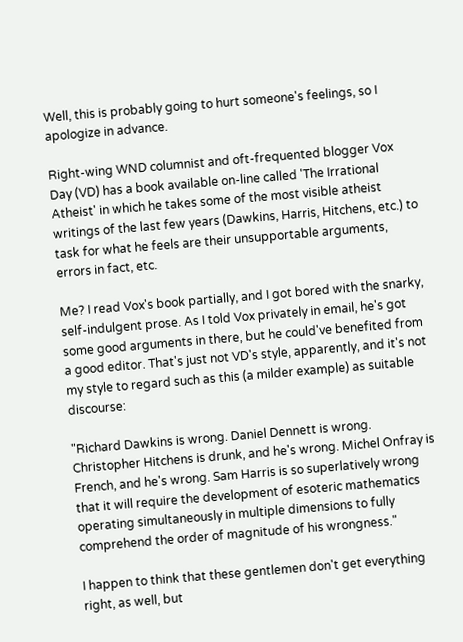Well, this is probably going to hurt someone's feelings, so I apologize in advance.

Right-wing WND columnist and oft-frequented blogger Vox Day (VD) has a book available on-line called 'The Irrational Atheist' in which he takes some of the most visible atheist writings of the last few years (Dawkins, Harris, Hitchens, etc.) to task for what he feels are their unsupportable arguments, errors in fact, etc.

Me? I read Vox's book partially, and I got bored with the snarky, self-indulgent prose. As I told Vox privately in email, he's got some good arguments in there, but he could've benefited from a good editor. That's just not VD's style, apparently, and it's not my style to regard such as this (a milder example) as suitable discourse:

"Richard Dawkins is wrong. Daniel Dennett is wrong. Christopher Hitchens is drunk, and he's wrong. Michel Onfray is French, and he's wrong. Sam Harris is so superlatively wrong that it will require the development of esoteric mathematics operating simultaneously in multiple dimensions to fully comprehend the order of magnitude of his wrongness."

I happen to think that these gentlemen don't get everything right, as well, but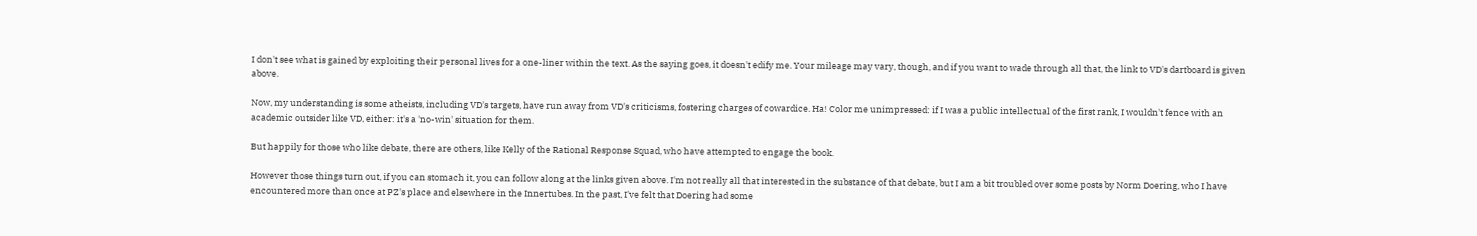I don't see what is gained by exploiting their personal lives for a one-liner within the text. As the saying goes, it doesn't edify me. Your mileage may vary, though, and if you want to wade through all that, the link to VD's dartboard is given above.

Now, my understanding is some atheists, including VD's targets, have run away from VD's criticisms, fostering charges of cowardice. Ha! Color me unimpressed: if I was a public intellectual of the first rank, I wouldn't fence with an academic outsider like VD, either: it's a 'no-win' situation for them.

But happily for those who like debate, there are others, like Kelly of the Rational Response Squad, who have attempted to engage the book.

However those things turn out, if you can stomach it, you can follow along at the links given above. I'm not really all that interested in the substance of that debate, but I am a bit troubled over some posts by Norm Doering, who I have encountered more than once at PZ's place and elsewhere in the Innertubes. In the past, I've felt that Doering had some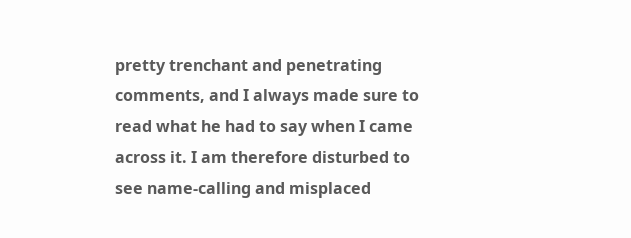pretty trenchant and penetrating comments, and I always made sure to read what he had to say when I came across it. I am therefore disturbed to see name-calling and misplaced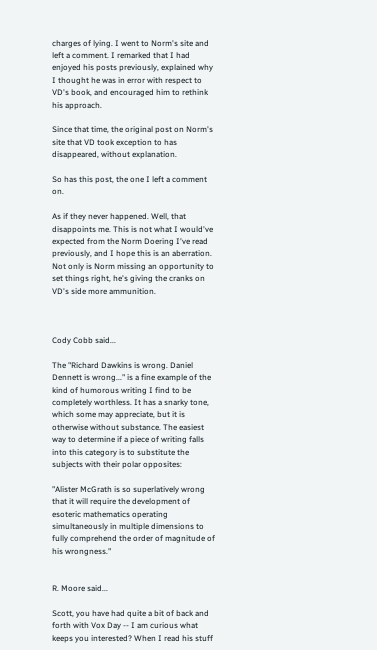charges of lying. I went to Norm's site and left a comment. I remarked that I had enjoyed his posts previously, explained why I thought he was in error with respect to VD's book, and encouraged him to rethink his approach.

Since that time, the original post on Norm's site that VD took exception to has disappeared, without explanation.

So has this post, the one I left a comment on.

As if they never happened. Well, that disappoints me. This is not what I would've expected from the Norm Doering I've read previously, and I hope this is an aberration. Not only is Norm missing an opportunity to set things right, he's giving the cranks on VD's side more ammunition.



Cody Cobb said...

The "Richard Dawkins is wrong. Daniel Dennett is wrong..." is a fine example of the kind of humorous writing I find to be completely worthless. It has a snarky tone, which some may appreciate, but it is otherwise without substance. The easiest way to determine if a piece of writing falls into this category is to substitute the subjects with their polar opposites:

"Alister McGrath is so superlatively wrong that it will require the development of esoteric mathematics operating simultaneously in multiple dimensions to fully comprehend the order of magnitude of his wrongness."


R. Moore said...

Scott, you have had quite a bit of back and forth with Vox Day -- I am curious what keeps you interested? When I read his stuff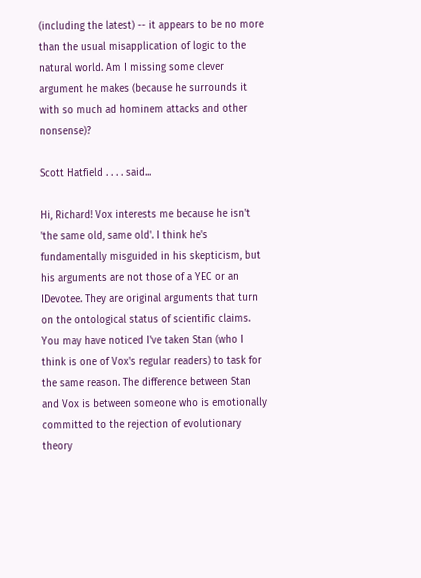(including the latest) -- it appears to be no more than the usual misapplication of logic to the natural world. Am I missing some clever argument he makes (because he surrounds it with so much ad hominem attacks and other nonsense)?

Scott Hatfield . . . . said...

Hi, Richard! Vox interests me because he isn't 'the same old, same old'. I think he's fundamentally misguided in his skepticism, but his arguments are not those of a YEC or an IDevotee. They are original arguments that turn on the ontological status of scientific claims. You may have noticed I've taken Stan (who I think is one of Vox's regular readers) to task for the same reason. The difference between Stan and Vox is between someone who is emotionally committed to the rejection of evolutionary theory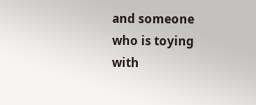and someone who is toying with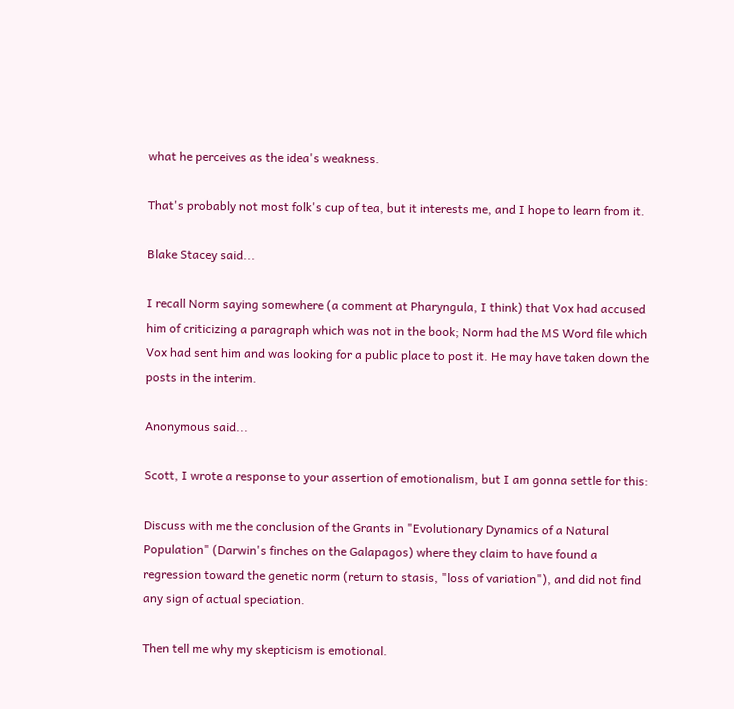what he perceives as the idea's weakness.

That's probably not most folk's cup of tea, but it interests me, and I hope to learn from it.

Blake Stacey said...

I recall Norm saying somewhere (a comment at Pharyngula, I think) that Vox had accused him of criticizing a paragraph which was not in the book; Norm had the MS Word file which Vox had sent him and was looking for a public place to post it. He may have taken down the posts in the interim.

Anonymous said...

Scott, I wrote a response to your assertion of emotionalism, but I am gonna settle for this:

Discuss with me the conclusion of the Grants in "Evolutionary Dynamics of a Natural Population" (Darwin's finches on the Galapagos) where they claim to have found a regression toward the genetic norm (return to stasis, "loss of variation"), and did not find any sign of actual speciation.

Then tell me why my skepticism is emotional.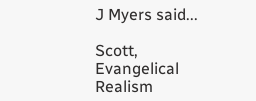J Myers said...

Scott, Evangelical Realism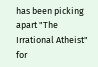has been picking apart "The Irrational Atheist" for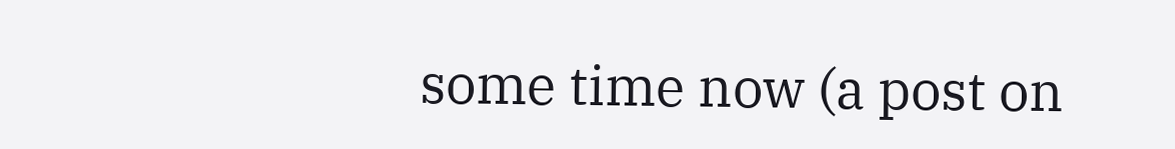some time now (a post on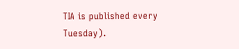TIA is published every Tuesday).